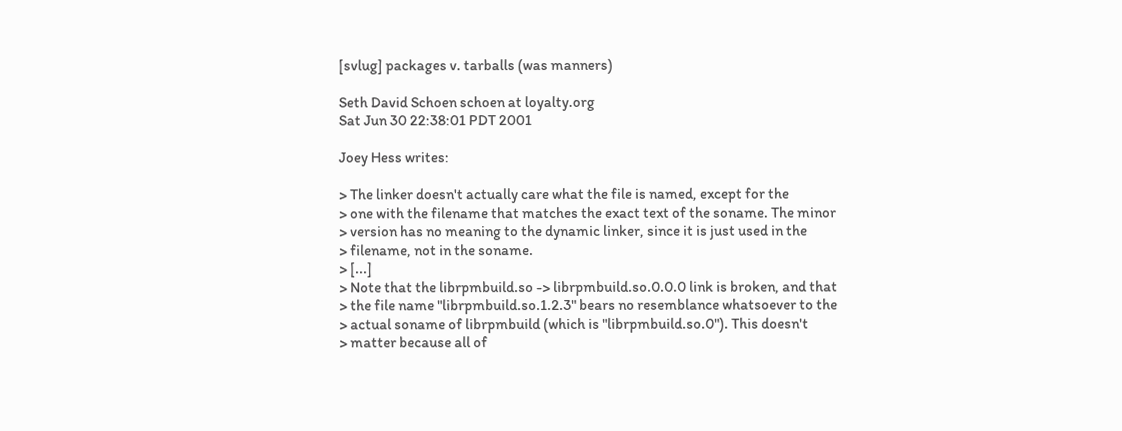[svlug] packages v. tarballs (was manners)

Seth David Schoen schoen at loyalty.org
Sat Jun 30 22:38:01 PDT 2001

Joey Hess writes:

> The linker doesn't actually care what the file is named, except for the
> one with the filename that matches the exact text of the soname. The minor
> version has no meaning to the dynamic linker, since it is just used in the
> filename, not in the soname.
> [...]
> Note that the librpmbuild.so -> librpmbuild.so.0.0.0 link is broken, and that
> the file name "librpmbuild.so.1.2.3" bears no resemblance whatsoever to the
> actual soname of librpmbuild (which is "librpmbuild.so.0"). This doesn't
> matter because all of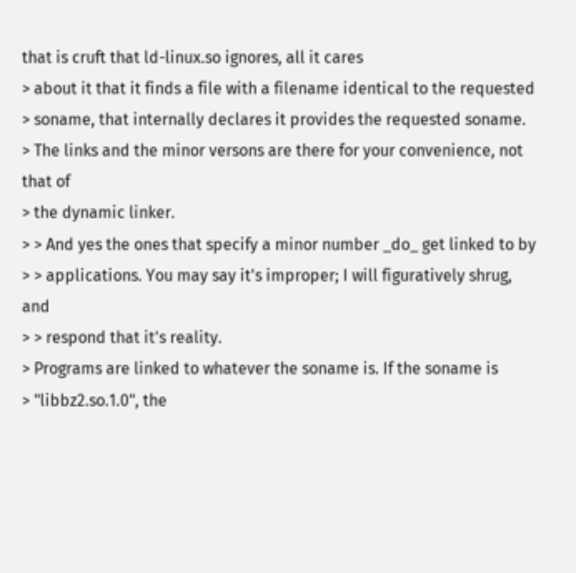that is cruft that ld-linux.so ignores, all it cares
> about it that it finds a file with a filename identical to the requested
> soname, that internally declares it provides the requested soname.
> The links and the minor versons are there for your convenience, not that of
> the dynamic linker.
> > And yes the ones that specify a minor number _do_ get linked to by
> > applications. You may say it's improper; I will figuratively shrug, and
> > respond that it's reality.
> Programs are linked to whatever the soname is. If the soname is
> "libbz2.so.1.0", the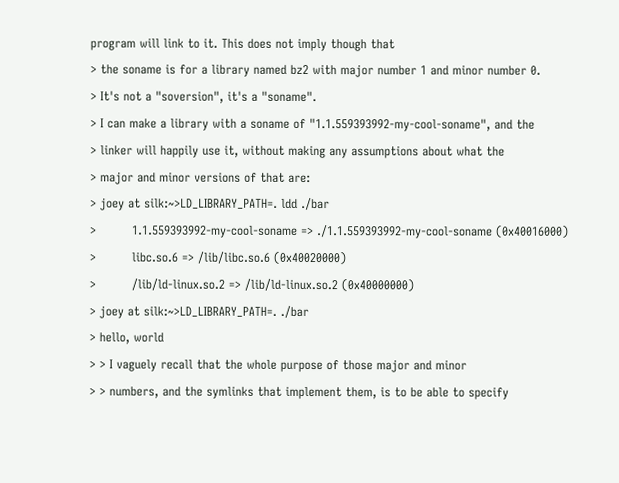program will link to it. This does not imply though that
> the soname is for a library named bz2 with major number 1 and minor number 0.
> It's not a "soversion", it's a "soname".
> I can make a library with a soname of "1.1.559393992-my-cool-soname", and the
> linker will happily use it, without making any assumptions about what the
> major and minor versions of that are:
> joey at silk:~>LD_LIBRARY_PATH=. ldd ./bar
>         1.1.559393992-my-cool-soname => ./1.1.559393992-my-cool-soname (0x40016000)
>         libc.so.6 => /lib/libc.so.6 (0x40020000)
>         /lib/ld-linux.so.2 => /lib/ld-linux.so.2 (0x40000000)
> joey at silk:~>LD_LIBRARY_PATH=. ./bar
> hello, world
> > I vaguely recall that the whole purpose of those major and minor
> > numbers, and the symlinks that implement them, is to be able to specify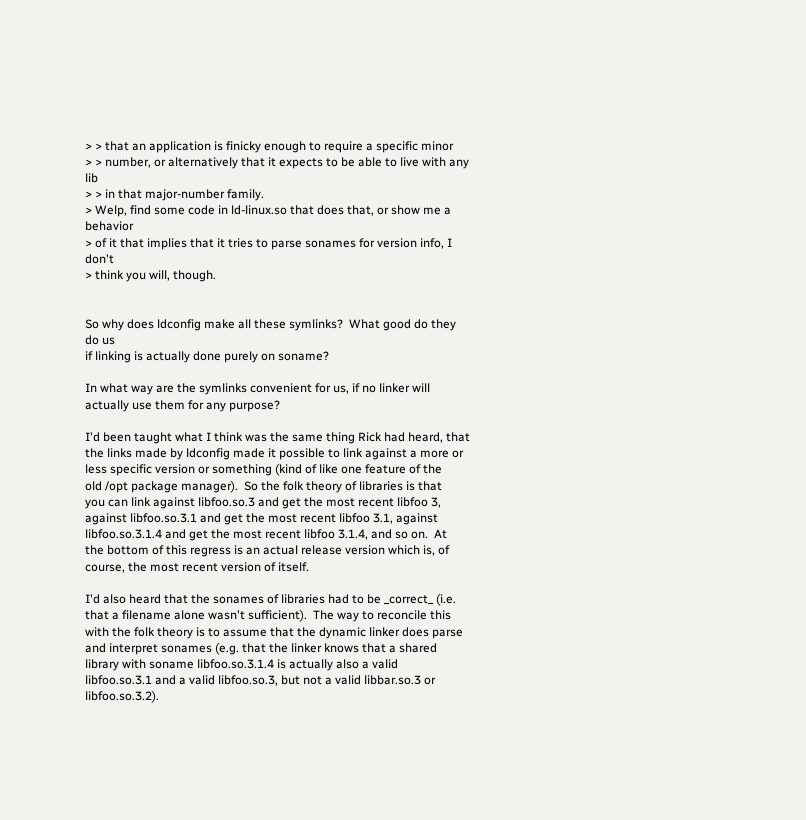> > that an application is finicky enough to require a specific minor
> > number, or alternatively that it expects to be able to live with any lib
> > in that major-number family.
> Welp, find some code in ld-linux.so that does that, or show me a behavior
> of it that implies that it tries to parse sonames for version info, I don't
> think you will, though.


So why does ldconfig make all these symlinks?  What good do they do us
if linking is actually done purely on soname?

In what way are the symlinks convenient for us, if no linker will
actually use them for any purpose?

I'd been taught what I think was the same thing Rick had heard, that
the links made by ldconfig made it possible to link against a more or
less specific version or something (kind of like one feature of the
old /opt package manager).  So the folk theory of libraries is that
you can link against libfoo.so.3 and get the most recent libfoo 3,
against libfoo.so.3.1 and get the most recent libfoo 3.1, against
libfoo.so.3.1.4 and get the most recent libfoo 3.1.4, and so on.  At
the bottom of this regress is an actual release version which is, of
course, the most recent version of itself.

I'd also heard that the sonames of libraries had to be _correct_ (i.e.
that a filename alone wasn't sufficient).  The way to reconcile this
with the folk theory is to assume that the dynamic linker does parse
and interpret sonames (e.g. that the linker knows that a shared
library with soname libfoo.so.3.1.4 is actually also a valid
libfoo.so.3.1 and a valid libfoo.so.3, but not a valid libbar.so.3 or
libfoo.so.3.2).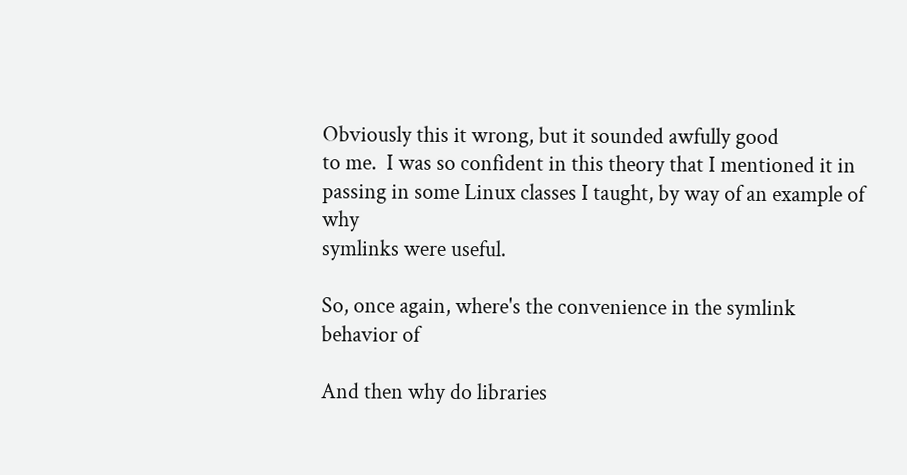Obviously this it wrong, but it sounded awfully good
to me.  I was so confident in this theory that I mentioned it in
passing in some Linux classes I taught, by way of an example of why
symlinks were useful.

So, once again, where's the convenience in the symlink behavior of

And then why do libraries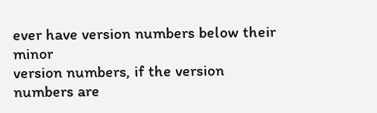ever have version numbers below their minor
version numbers, if the version numbers are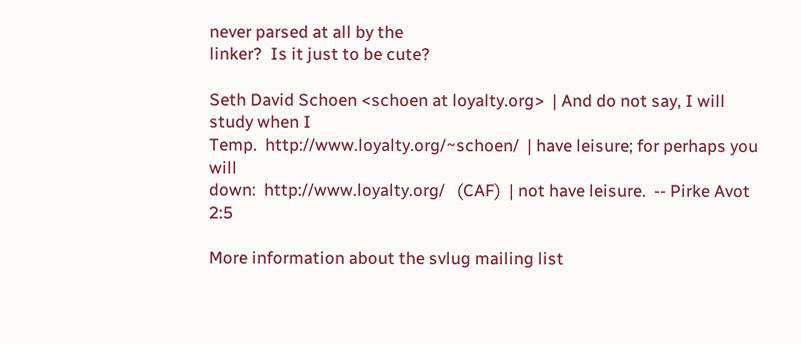never parsed at all by the
linker?  Is it just to be cute?

Seth David Schoen <schoen at loyalty.org>  | And do not say, I will study when I
Temp.  http://www.loyalty.org/~schoen/  | have leisure; for perhaps you will
down:  http://www.loyalty.org/   (CAF)  | not have leisure.  -- Pirke Avot 2:5

More information about the svlug mailing list